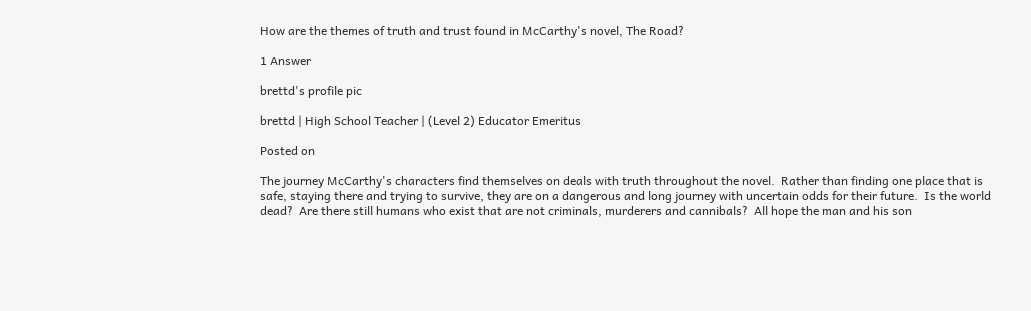How are the themes of truth and trust found in McCarthy's novel, The Road?

1 Answer

brettd's profile pic

brettd | High School Teacher | (Level 2) Educator Emeritus

Posted on

The journey McCarthy's characters find themselves on deals with truth throughout the novel.  Rather than finding one place that is safe, staying there and trying to survive, they are on a dangerous and long journey with uncertain odds for their future.  Is the world dead?  Are there still humans who exist that are not criminals, murderers and cannibals?  All hope the man and his son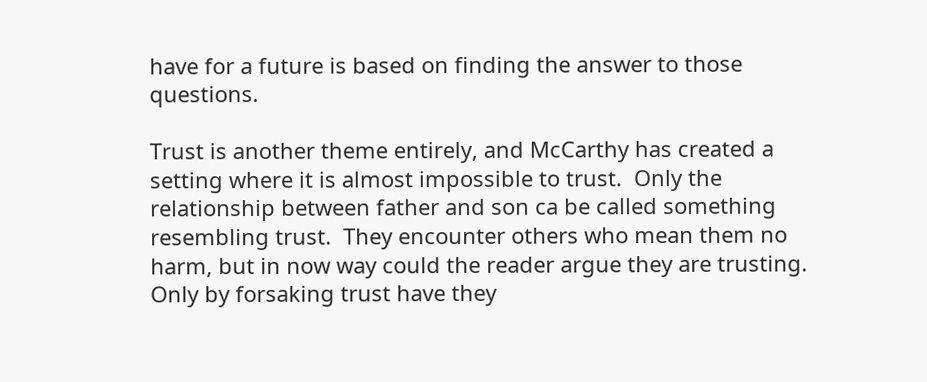have for a future is based on finding the answer to those questions.

Trust is another theme entirely, and McCarthy has created a setting where it is almost impossible to trust.  Only the relationship between father and son ca be called something resembling trust.  They encounter others who mean them no harm, but in now way could the reader argue they are trusting.  Only by forsaking trust have they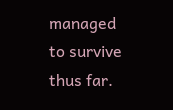managed to survive thus far.